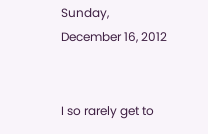Sunday, December 16, 2012


I so rarely get to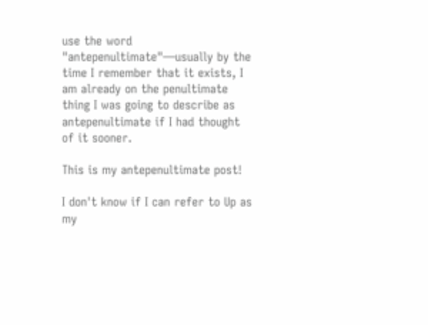use the word "antepenultimate"—usually by the time I remember that it exists, I am already on the penultimate thing I was going to describe as antepenultimate if I had thought of it sooner.

This is my antepenultimate post!

I don't know if I can refer to Up as my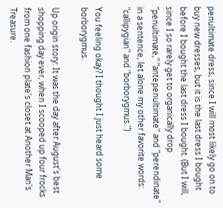penultimate dress, since I will most likely go on to buy new dresses, but it is the last dress I bought before I bought the last dress I bought. (But I will, since I so rarely get to organically drop "penultimate," "antepenultimate" and "perendinate" in a sentence, let alone my other favorite words: "callipygian" and "borborygmus.")

You feeling okay? I thought I just heard some borborygmus.

Up origin story: It was the day after August's best shopping day ever, when I scooped up four frocks from one fashion plate's closet at Another Man's Treasure.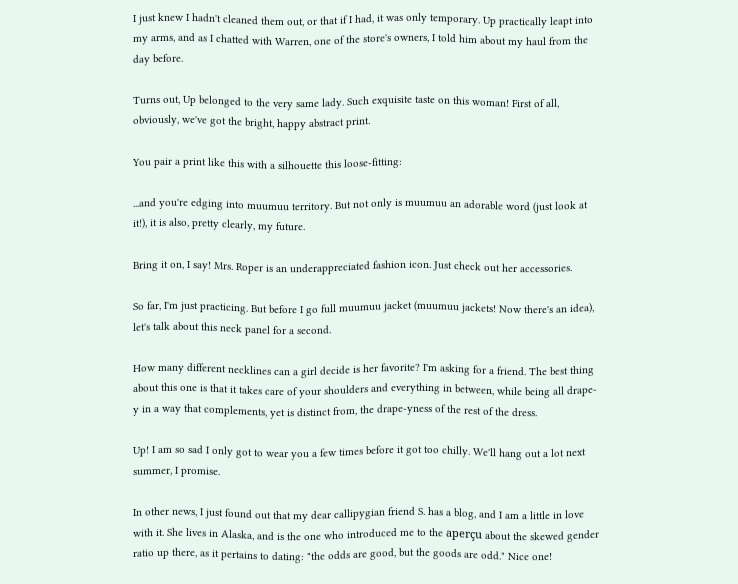I just knew I hadn't cleaned them out, or that if I had, it was only temporary. Up practically leapt into my arms, and as I chatted with Warren, one of the store's owners, I told him about my haul from the day before.

Turns out, Up belonged to the very same lady. Such exquisite taste on this woman! First of all, obviously, we've got the bright, happy abstract print.

You pair a print like this with a silhouette this loose-fitting:

...and you're edging into muumuu territory. But not only is muumuu an adorable word (just look at it!), it is also, pretty clearly, my future.

Bring it on, I say! Mrs. Roper is an underappreciated fashion icon. Just check out her accessories.

So far, I'm just practicing. But before I go full muumuu jacket (muumuu jackets! Now there's an idea), let's talk about this neck panel for a second.

How many different necklines can a girl decide is her favorite? I'm asking for a friend. The best thing about this one is that it takes care of your shoulders and everything in between, while being all drape-y in a way that complements, yet is distinct from, the drape-yness of the rest of the dress.

Up! I am so sad I only got to wear you a few times before it got too chilly. We'll hang out a lot next summer, I promise.

In other news, I just found out that my dear callipygian friend S. has a blog, and I am a little in love with it. She lives in Alaska, and is the one who introduced me to the aperçu about the skewed gender ratio up there, as it pertains to dating: "the odds are good, but the goods are odd." Nice one!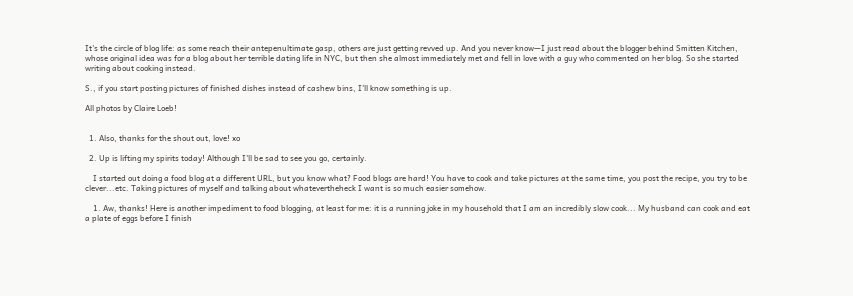It's the circle of blog life: as some reach their antepenultimate gasp, others are just getting revved up. And you never know—I just read about the blogger behind Smitten Kitchen, whose original idea was for a blog about her terrible dating life in NYC, but then she almost immediately met and fell in love with a guy who commented on her blog. So she started writing about cooking instead.

S., if you start posting pictures of finished dishes instead of cashew bins, I'll know something is up.

All photos by Claire Loeb!


  1. Also, thanks for the shout out, love! xo

  2. Up is lifting my spirits today! Although I'll be sad to see you go, certainly.

    I started out doing a food blog at a different URL, but you know what? Food blogs are hard! You have to cook and take pictures at the same time, you post the recipe, you try to be clever...etc. Taking pictures of myself and talking about whatevertheheck I want is so much easier somehow.

    1. Aw, thanks! Here is another impediment to food blogging, at least for me: it is a running joke in my household that I am an incredibly slow cook... My husband can cook and eat a plate of eggs before I finish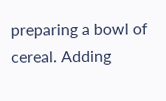preparing a bowl of cereal. Adding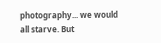photography... we would all starve. But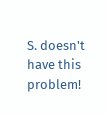S. doesn't have this problem!